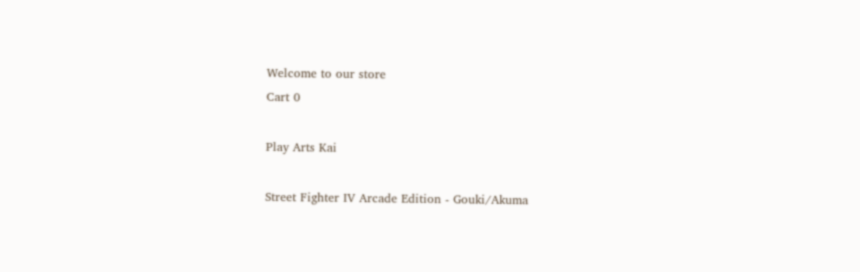Welcome to our store
Cart 0

Play Arts Kai

Street Fighter IV Arcade Edition - Gouki/Akuma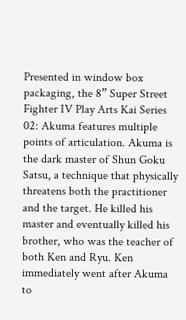Presented in window box packaging, the 8” Super Street Fighter IV Play Arts Kai Series 02: Akuma features multiple points of articulation. Akuma is the dark master of Shun Goku Satsu, a technique that physically threatens both the practitioner and the target. He killed his master and eventually killed his brother, who was the teacher of both Ken and Ryu. Ken immediately went after Akuma to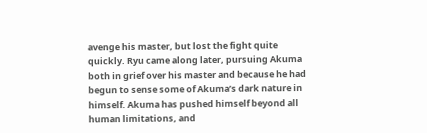avenge his master, but lost the fight quite quickly. Ryu came along later, pursuing Akuma both in grief over his master and because he had begun to sense some of Akuma’s dark nature in himself. Akuma has pushed himself beyond all human limitations, and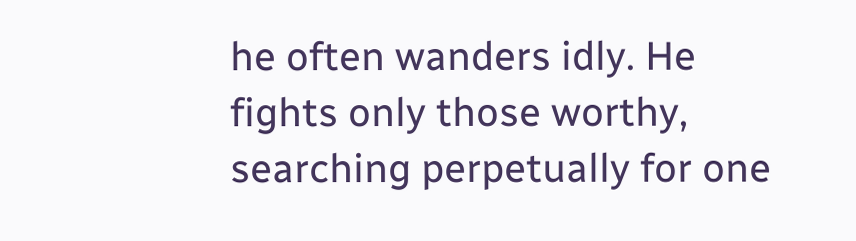he often wanders idly. He fights only those worthy, searching perpetually for one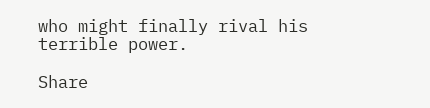who might finally rival his terrible power.

Share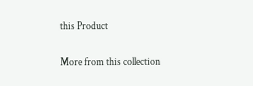this Product

More from this collection